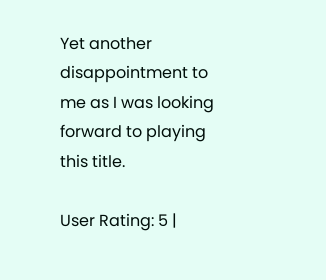Yet another disappointment to me as I was looking forward to playing this title.

User Rating: 5 |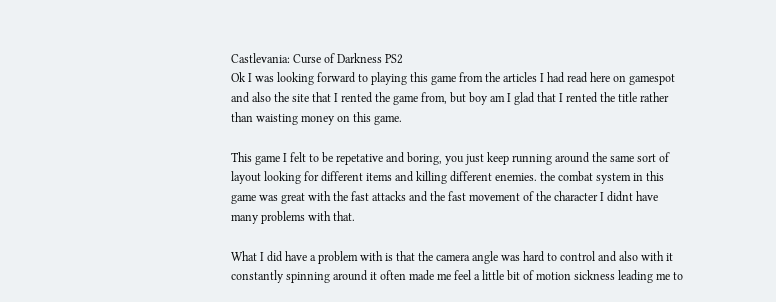Castlevania: Curse of Darkness PS2
Ok I was looking forward to playing this game from the articles I had read here on gamespot and also the site that I rented the game from, but boy am I glad that I rented the title rather than waisting money on this game.

This game I felt to be repetative and boring, you just keep running around the same sort of layout looking for different items and killing different enemies. the combat system in this game was great with the fast attacks and the fast movement of the character I didnt have many problems with that.

What I did have a problem with is that the camera angle was hard to control and also with it constantly spinning around it often made me feel a little bit of motion sickness leading me to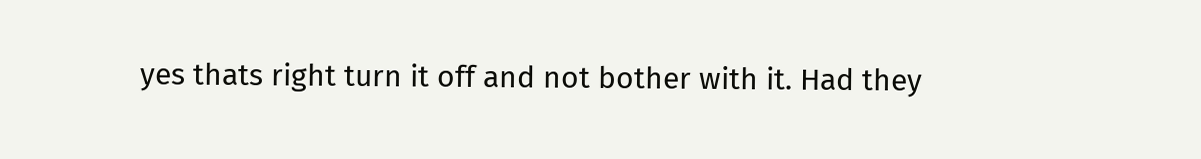yes thats right turn it off and not bother with it. Had they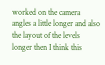worked on the camera angles a little longer and also the layout of the levels longer then I think this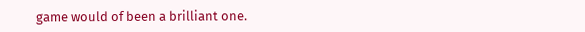game would of been a brilliant one.